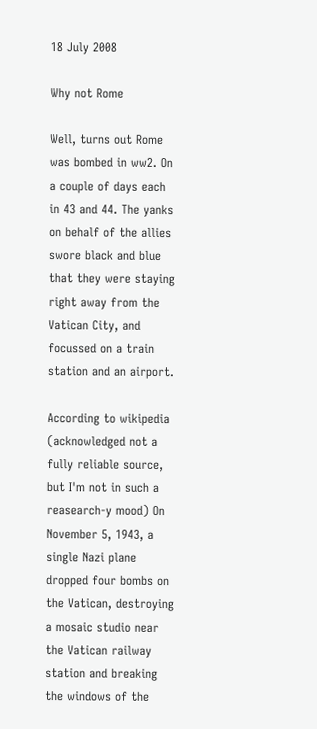18 July 2008

Why not Rome

Well, turns out Rome was bombed in ww2. On a couple of days each in 43 and 44. The yanks on behalf of the allies swore black and blue that they were staying right away from the Vatican City, and focussed on a train station and an airport.

According to wikipedia (acknowledged not a fully reliable source, but I'm not in such a reasearch-y mood) On November 5, 1943, a single Nazi plane dropped four bombs on the Vatican, destroying a mosaic studio near the Vatican railway station and breaking the windows of the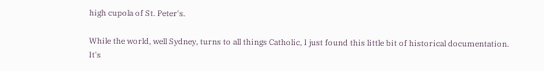high cupola of St. Peter's.

While the world, well Sydney, turns to all things Catholic, I just found this little bit of historical documentation. It's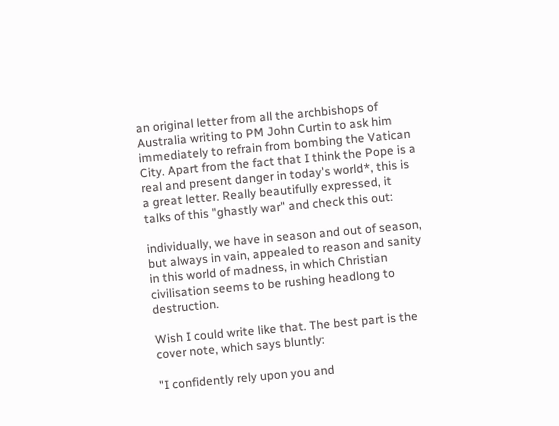an original letter from all the archbishops of Australia writing to PM John Curtin to ask him immediately to refrain from bombing the Vatican City. Apart from the fact that I think the Pope is a real and present danger in today's world*, this is a great letter. Really beautifully expressed, it talks of this "ghastly war" and check this out:

individually, we have in season and out of season, but always in vain, appealed to reason and sanity in this world of madness, in which Christian civilisation seems to be rushing headlong to destruction.

Wish I could write like that. The best part is the cover note, which says bluntly:

"I confidently rely upon you and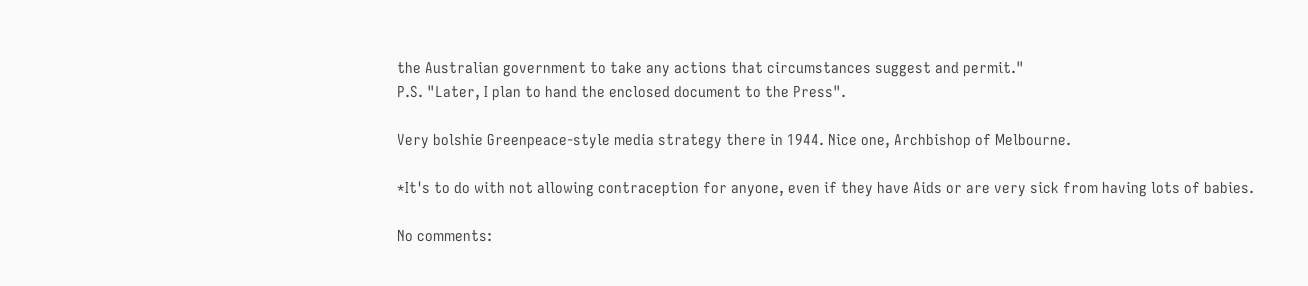the Australian government to take any actions that circumstances suggest and permit."
P.S. "Later, I plan to hand the enclosed document to the Press".

Very bolshie Greenpeace-style media strategy there in 1944. Nice one, Archbishop of Melbourne.

*It's to do with not allowing contraception for anyone, even if they have Aids or are very sick from having lots of babies.

No comments: